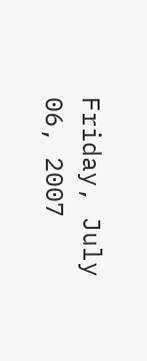Friday, July 06, 2007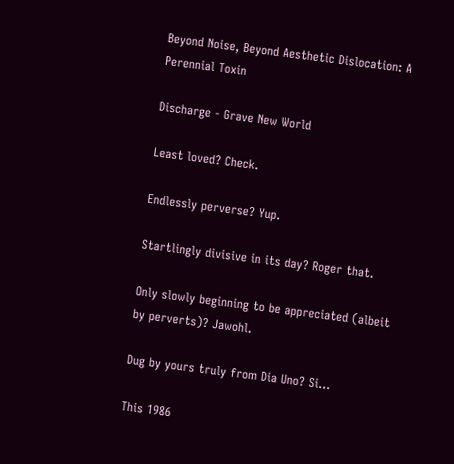Beyond Noise, Beyond Aesthetic Dislocation: A Perennial Toxin

Discharge - Grave New World

Least loved? Check.

Endlessly perverse? Yup.

Startlingly divisive in its day? Roger that.

Only slowly beginning to be appreciated (albeit by perverts)? Jawohl.

Dug by yours truly from Dia Uno? Si...

This 1986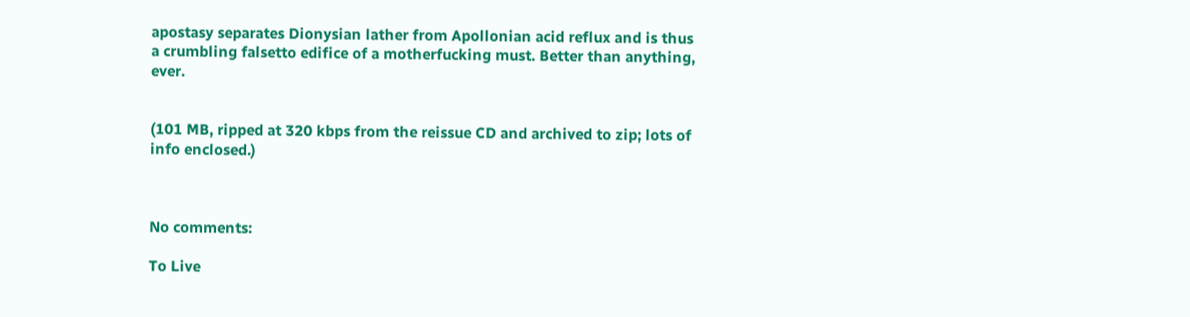apostasy separates Dionysian lather from Apollonian acid reflux and is thus a crumbling falsetto edifice of a motherfucking must. Better than anything, ever.


(101 MB, ripped at 320 kbps from the reissue CD and archived to zip; lots of info enclosed.)



No comments:

To Live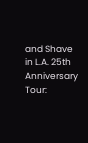and Shave in L.A. 25th Anniversary Tour: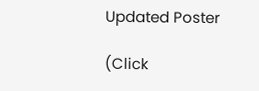Updated Poster

(Click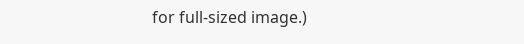for full-sized image.)